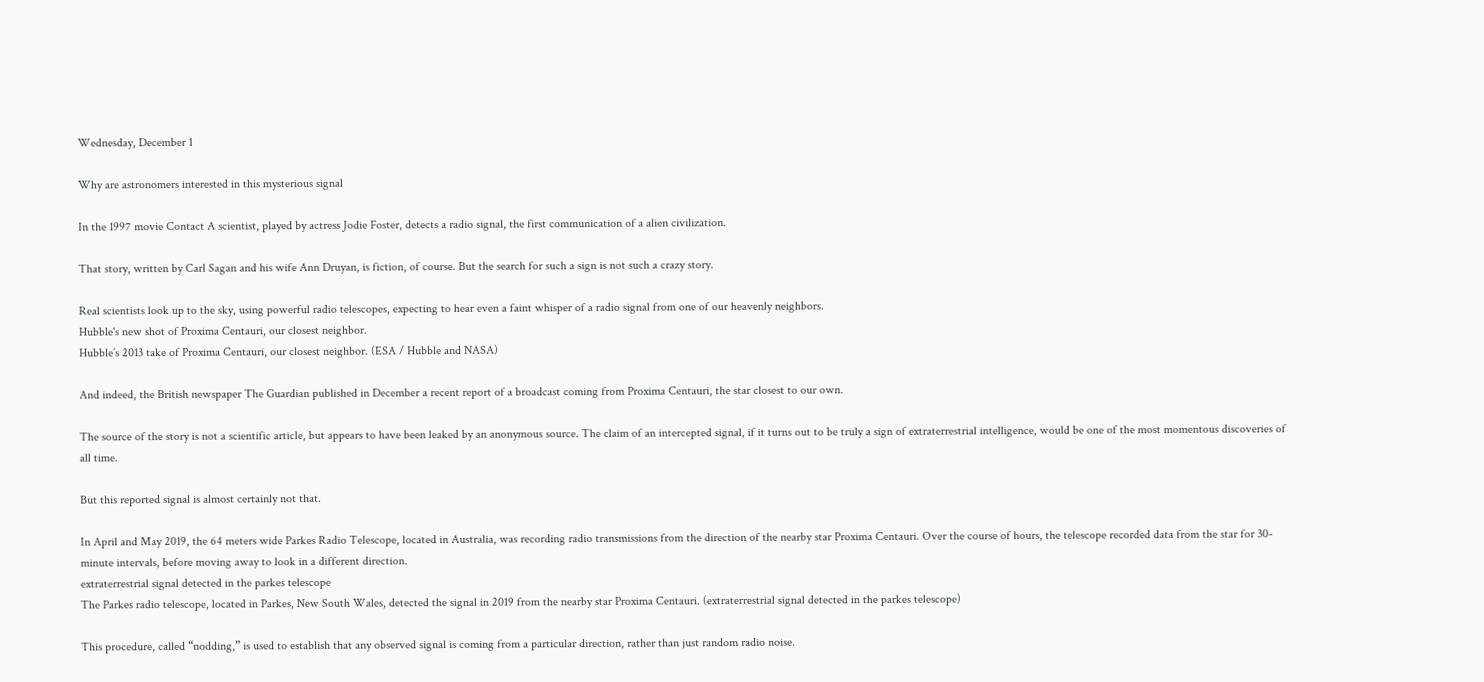Wednesday, December 1

Why are astronomers interested in this mysterious signal

In the 1997 movie Contact A scientist, played by actress Jodie Foster, detects a radio signal, the first communication of a alien civilization.

That story, written by Carl Sagan and his wife Ann Druyan, is fiction, of course. But the search for such a sign is not such a crazy story.

Real scientists look up to the sky, using powerful radio telescopes, expecting to hear even a faint whisper of a radio signal from one of our heavenly neighbors.
Hubble's new shot of Proxima Centauri, our closest neighbor.
Hubble’s 2013 take of Proxima Centauri, our closest neighbor. (ESA / Hubble and NASA)

And indeed, the British newspaper The Guardian published in December a recent report of a broadcast coming from Proxima Centauri, the star closest to our own.

The source of the story is not a scientific article, but appears to have been leaked by an anonymous source. The claim of an intercepted signal, if it turns out to be truly a sign of extraterrestrial intelligence, would be one of the most momentous discoveries of all time.

But this reported signal is almost certainly not that.

In April and May 2019, the 64 meters wide Parkes Radio Telescope, located in Australia, was recording radio transmissions from the direction of the nearby star Proxima Centauri. Over the course of hours, the telescope recorded data from the star for 30-minute intervals, before moving away to look in a different direction.
extraterrestrial signal detected in the parkes telescope
The Parkes radio telescope, located in Parkes, New South Wales, detected the signal in 2019 from the nearby star Proxima Centauri. (extraterrestrial signal detected in the parkes telescope)

This procedure, called “nodding,” is used to establish that any observed signal is coming from a particular direction, rather than just random radio noise.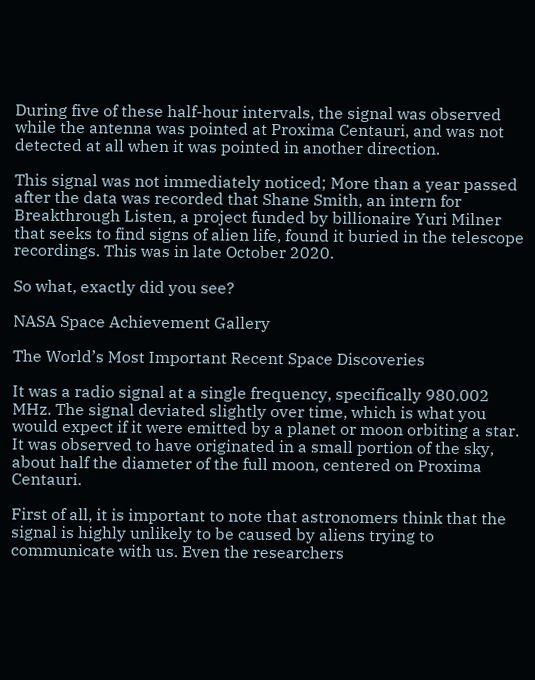During five of these half-hour intervals, the signal was observed while the antenna was pointed at Proxima Centauri, and was not detected at all when it was pointed in another direction.

This signal was not immediately noticed; More than a year passed after the data was recorded that Shane Smith, an intern for Breakthrough Listen, a project funded by billionaire Yuri Milner that seeks to find signs of alien life, found it buried in the telescope recordings. This was in late October 2020.

So what, exactly did you see?

NASA Space Achievement Gallery

The World’s Most Important Recent Space Discoveries

It was a radio signal at a single frequency, specifically 980.002 MHz. The signal deviated slightly over time, which is what you would expect if it were emitted by a planet or moon orbiting a star. It was observed to have originated in a small portion of the sky, about half the diameter of the full moon, centered on Proxima Centauri.

First of all, it is important to note that astronomers think that the signal is highly unlikely to be caused by aliens trying to communicate with us. Even the researchers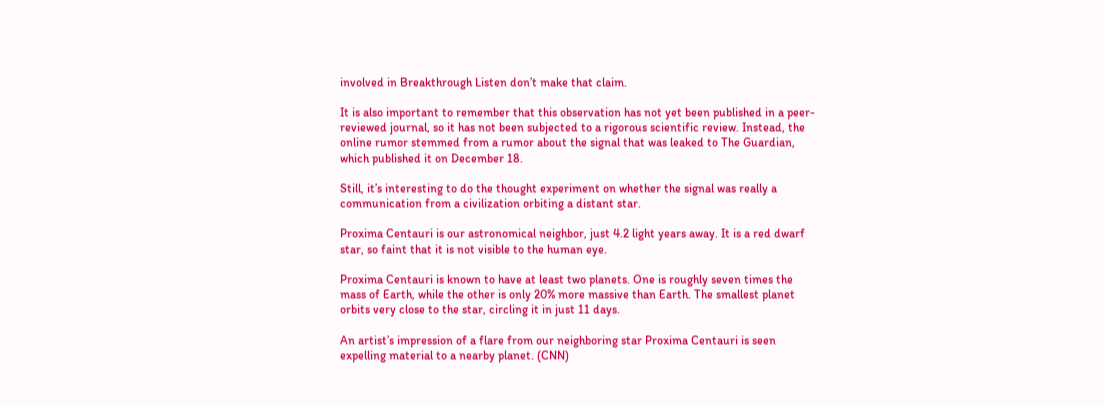involved in Breakthrough Listen don’t make that claim.

It is also important to remember that this observation has not yet been published in a peer-reviewed journal, so it has not been subjected to a rigorous scientific review. Instead, the online rumor stemmed from a rumor about the signal that was leaked to The Guardian, which published it on December 18.

Still, it’s interesting to do the thought experiment on whether the signal was really a communication from a civilization orbiting a distant star.

Proxima Centauri is our astronomical neighbor, just 4.2 light years away. It is a red dwarf star, so faint that it is not visible to the human eye.

Proxima Centauri is known to have at least two planets. One is roughly seven times the mass of Earth, while the other is only 20% more massive than Earth. The smallest planet orbits very close to the star, circling it in just 11 days.

An artist’s impression of a flare from our neighboring star Proxima Centauri is seen expelling material to a nearby planet. (CNN)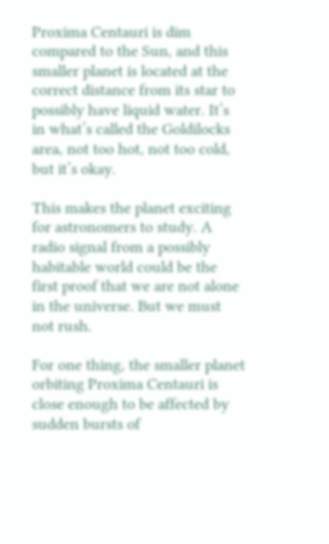Proxima Centauri is dim compared to the Sun, and this smaller planet is located at the correct distance from its star to possibly have liquid water. It’s in what’s called the Goldilocks area, not too hot, not too cold, but it’s okay.

This makes the planet exciting for astronomers to study. A radio signal from a possibly habitable world could be the first proof that we are not alone in the universe. But we must not rush.

For one thing, the smaller planet orbiting Proxima Centauri is close enough to be affected by sudden bursts of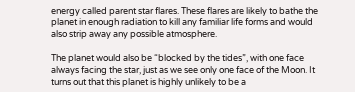energy called parent star flares. These flares are likely to bathe the planet in enough radiation to kill any familiar life forms and would also strip away any possible atmosphere.

The planet would also be “blocked by the tides”, with one face always facing the star, just as we see only one face of the Moon. It turns out that this planet is highly unlikely to be a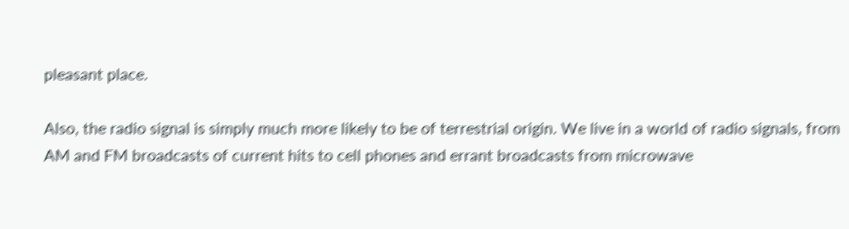pleasant place.

Also, the radio signal is simply much more likely to be of terrestrial origin. We live in a world of radio signals, from AM and FM broadcasts of current hits to cell phones and errant broadcasts from microwave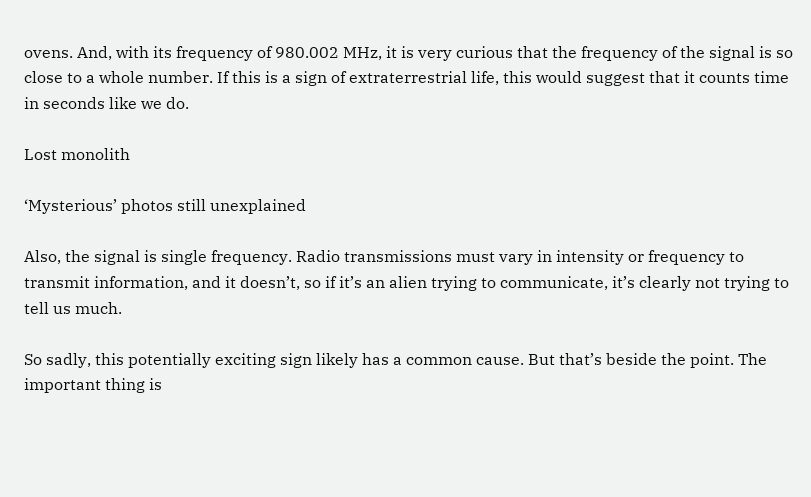ovens. And, with its frequency of 980.002 MHz, it is very curious that the frequency of the signal is so close to a whole number. If this is a sign of extraterrestrial life, this would suggest that it counts time in seconds like we do.

Lost monolith

‘Mysterious’ photos still unexplained

Also, the signal is single frequency. Radio transmissions must vary in intensity or frequency to transmit information, and it doesn’t, so if it’s an alien trying to communicate, it’s clearly not trying to tell us much.

So sadly, this potentially exciting sign likely has a common cause. But that’s beside the point. The important thing is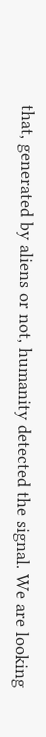that, generated by aliens or not, humanity detected the signal. We are looking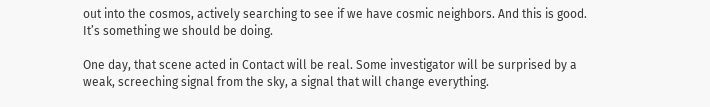out into the cosmos, actively searching to see if we have cosmic neighbors. And this is good. It’s something we should be doing.

One day, that scene acted in Contact will be real. Some investigator will be surprised by a weak, screeching signal from the sky, a signal that will change everything.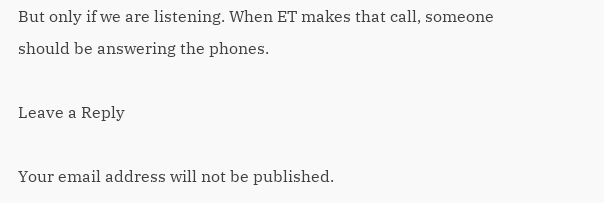But only if we are listening. When ET makes that call, someone should be answering the phones.

Leave a Reply

Your email address will not be published.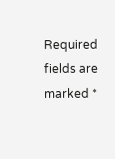Required fields are marked *